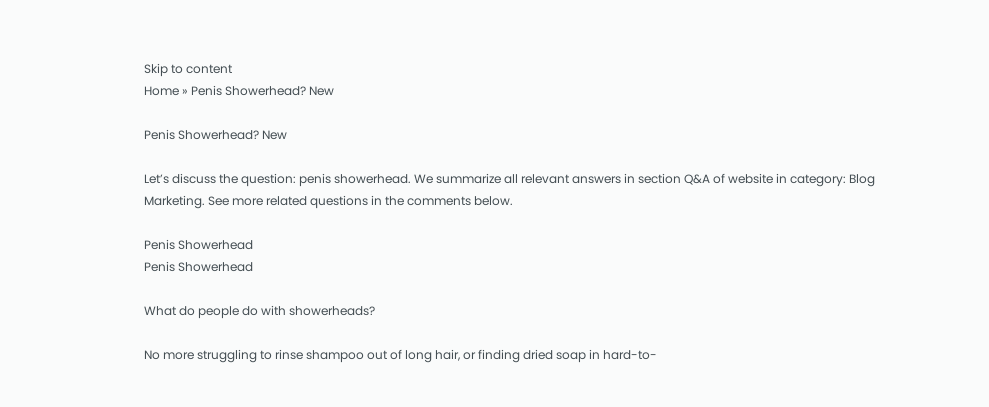Skip to content
Home » Penis Showerhead? New

Penis Showerhead? New

Let’s discuss the question: penis showerhead. We summarize all relevant answers in section Q&A of website in category: Blog Marketing. See more related questions in the comments below.

Penis Showerhead
Penis Showerhead

What do people do with showerheads?

No more struggling to rinse shampoo out of long hair, or finding dried soap in hard-to-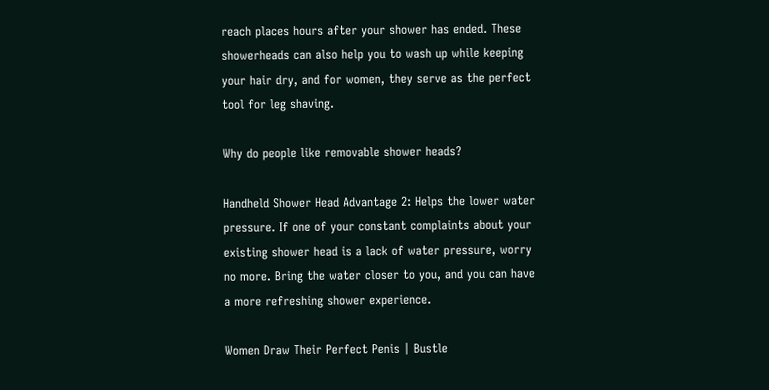reach places hours after your shower has ended. These showerheads can also help you to wash up while keeping your hair dry, and for women, they serve as the perfect tool for leg shaving.

Why do people like removable shower heads?

Handheld Shower Head Advantage 2: Helps the lower water pressure. If one of your constant complaints about your existing shower head is a lack of water pressure, worry no more. Bring the water closer to you, and you can have a more refreshing shower experience.

Women Draw Their Perfect Penis | Bustle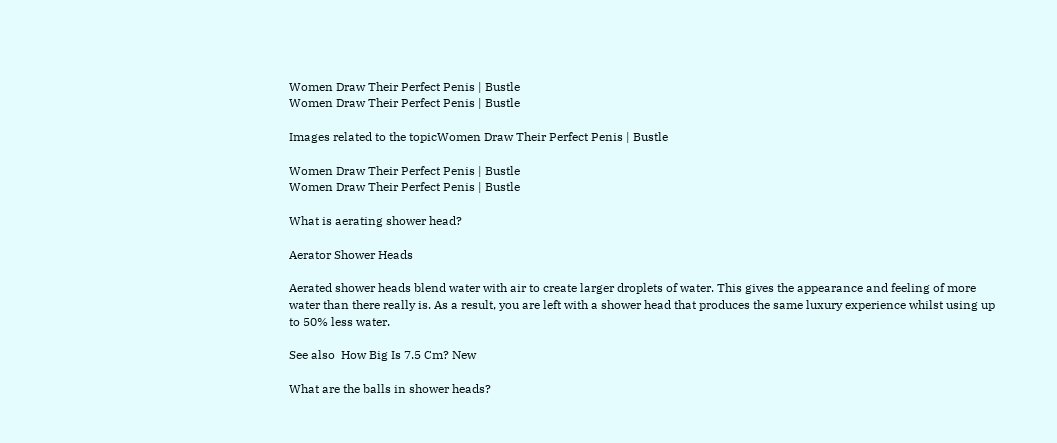Women Draw Their Perfect Penis | Bustle
Women Draw Their Perfect Penis | Bustle

Images related to the topicWomen Draw Their Perfect Penis | Bustle

Women Draw Their Perfect Penis | Bustle
Women Draw Their Perfect Penis | Bustle

What is aerating shower head?

Aerator Shower Heads

Aerated shower heads blend water with air to create larger droplets of water. This gives the appearance and feeling of more water than there really is. As a result, you are left with a shower head that produces the same luxury experience whilst using up to 50% less water.

See also  How Big Is 7.5 Cm? New

What are the balls in shower heads?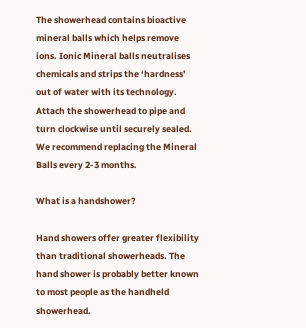The showerhead contains bioactive mineral balls which helps remove ions. Ionic Mineral balls neutralises chemicals and strips the ‘hardness’ out of water with its technology. Attach the showerhead to pipe and turn clockwise until securely sealed. We recommend replacing the Mineral Balls every 2-3 months.

What is a handshower?

Hand showers offer greater flexibility than traditional showerheads. The hand shower is probably better known to most people as the handheld showerhead.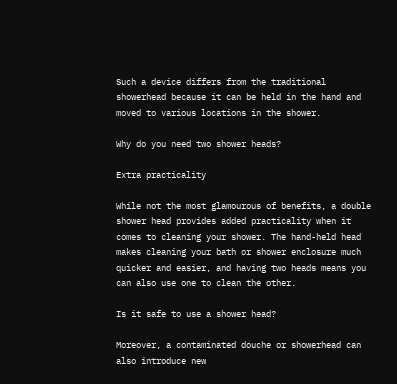Such a device differs from the traditional showerhead because it can be held in the hand and moved to various locations in the shower.

Why do you need two shower heads?

Extra practicality

While not the most glamourous of benefits, a double shower head provides added practicality when it comes to cleaning your shower. The hand-held head makes cleaning your bath or shower enclosure much quicker and easier, and having two heads means you can also use one to clean the other.

Is it safe to use a shower head?

Moreover, a contaminated douche or showerhead can also introduce new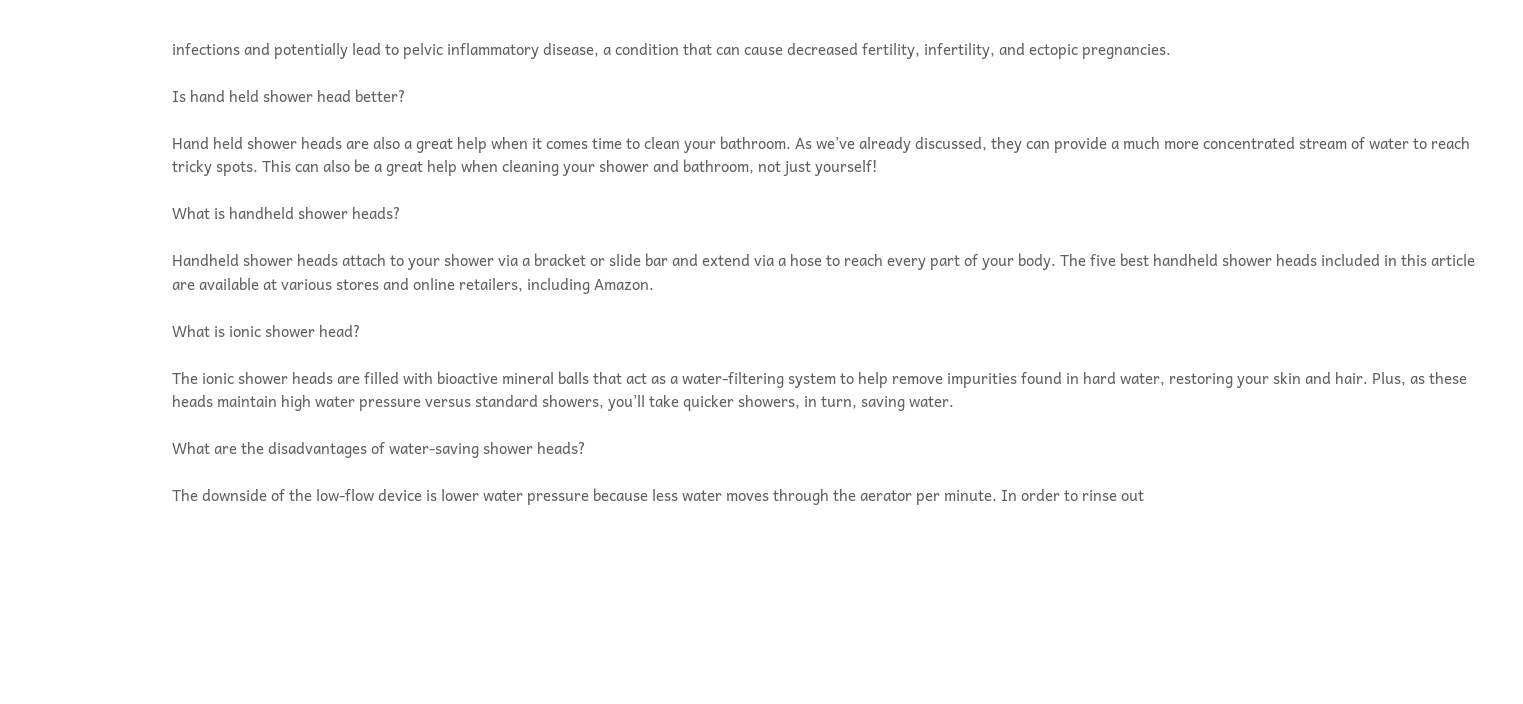infections and potentially lead to pelvic inflammatory disease, a condition that can cause decreased fertility, infertility, and ectopic pregnancies.

Is hand held shower head better?

Hand held shower heads are also a great help when it comes time to clean your bathroom. As we’ve already discussed, they can provide a much more concentrated stream of water to reach tricky spots. This can also be a great help when cleaning your shower and bathroom, not just yourself!

What is handheld shower heads?

Handheld shower heads attach to your shower via a bracket or slide bar and extend via a hose to reach every part of your body. The five best handheld shower heads included in this article are available at various stores and online retailers, including Amazon.

What is ionic shower head?

The ionic shower heads are filled with bioactive mineral balls that act as a water-filtering system to help remove impurities found in hard water, restoring your skin and hair. Plus, as these heads maintain high water pressure versus standard showers, you’ll take quicker showers, in turn, saving water.

What are the disadvantages of water-saving shower heads?

The downside of the low-flow device is lower water pressure because less water moves through the aerator per minute. In order to rinse out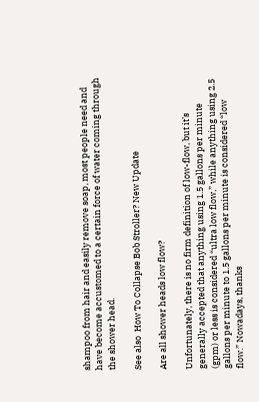shampoo from hair and easily remove soap, most people need and have become accustomed to a certain force of water coming through the shower head.

See also  How To Collapse Bob Stroller? New Update

Are all shower heads low flow?

Unfortunately, there is no firm definition of low-flow, but it’s generally accepted that anything using 1.5 gallons per minute (gpm) or less is considered “ultra low flow,” while anything using 2.5 gallons per minute to 1.5 gallons per minute is considered “low flow.” Nowadays, thanks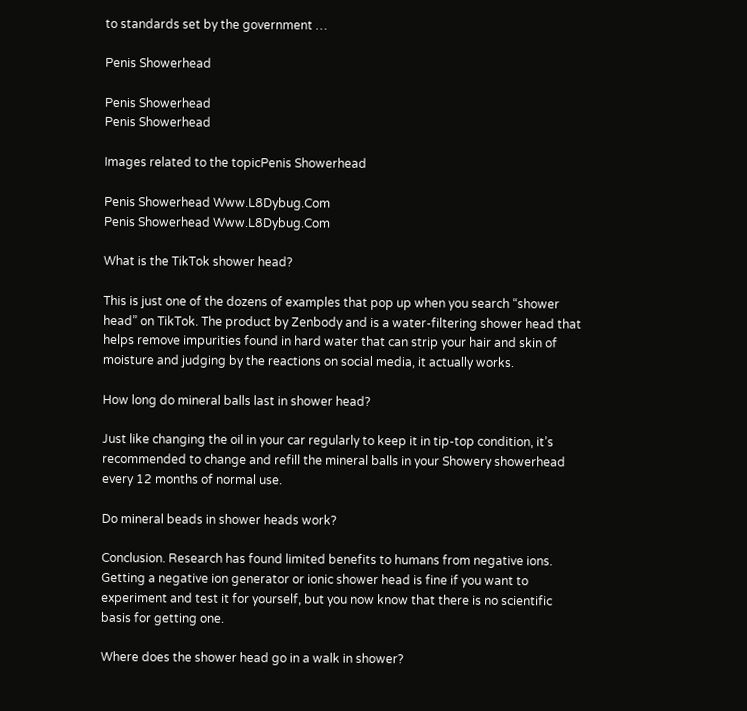to standards set by the government …

Penis Showerhead

Penis Showerhead
Penis Showerhead

Images related to the topicPenis Showerhead

Penis Showerhead Www.L8Dybug.Com
Penis Showerhead Www.L8Dybug.Com

What is the TikTok shower head?

This is just one of the dozens of examples that pop up when you search “shower head” on TikTok. The product by Zenbody and is a water-filtering shower head that helps remove impurities found in hard water that can strip your hair and skin of moisture and judging by the reactions on social media, it actually works.

How long do mineral balls last in shower head?

Just like changing the oil in your car regularly to keep it in tip-top condition, it’s recommended to change and refill the mineral balls in your Showery showerhead every 12 months of normal use.

Do mineral beads in shower heads work?

Conclusion. Research has found limited benefits to humans from negative ions. Getting a negative ion generator or ionic shower head is fine if you want to experiment and test it for yourself, but you now know that there is no scientific basis for getting one.

Where does the shower head go in a walk in shower?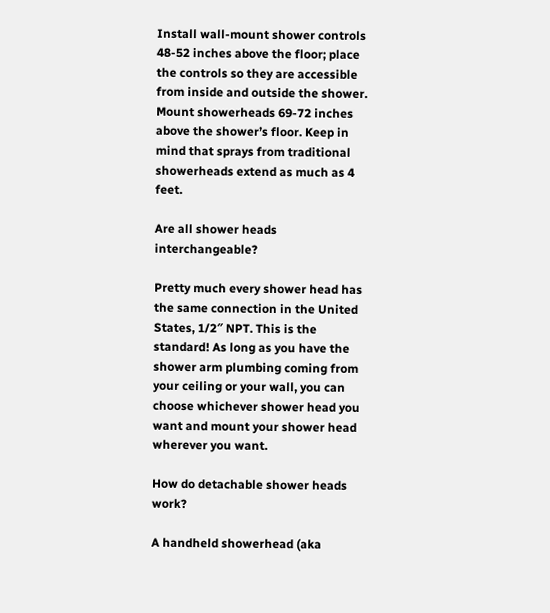Install wall-mount shower controls 48-52 inches above the floor; place the controls so they are accessible from inside and outside the shower. Mount showerheads 69-72 inches above the shower’s floor. Keep in mind that sprays from traditional showerheads extend as much as 4 feet.

Are all shower heads interchangeable?

Pretty much every shower head has the same connection in the United States, 1/2″ NPT. This is the standard! As long as you have the shower arm plumbing coming from your ceiling or your wall, you can choose whichever shower head you want and mount your shower head wherever you want.

How do detachable shower heads work?

A handheld showerhead (aka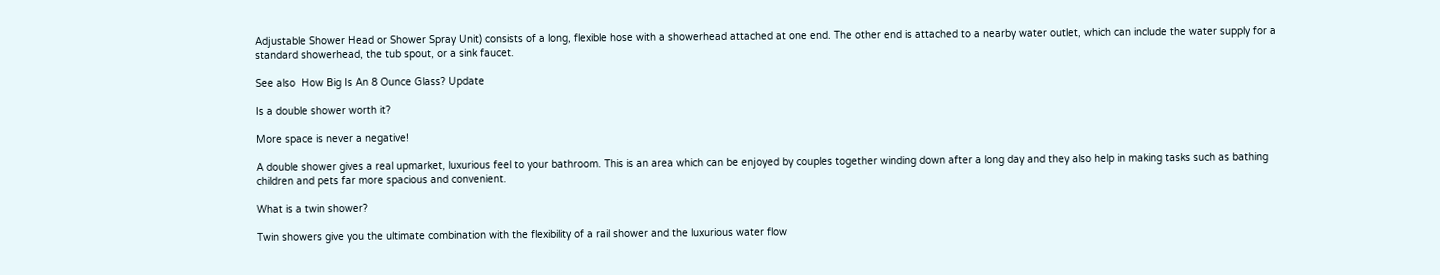Adjustable Shower Head or Shower Spray Unit) consists of a long, flexible hose with a showerhead attached at one end. The other end is attached to a nearby water outlet, which can include the water supply for a standard showerhead, the tub spout, or a sink faucet.

See also  How Big Is An 8 Ounce Glass? Update

Is a double shower worth it?

More space is never a negative!

A double shower gives a real upmarket, luxurious feel to your bathroom. This is an area which can be enjoyed by couples together winding down after a long day and they also help in making tasks such as bathing children and pets far more spacious and convenient.

What is a twin shower?

Twin showers give you the ultimate combination with the flexibility of a rail shower and the luxurious water flow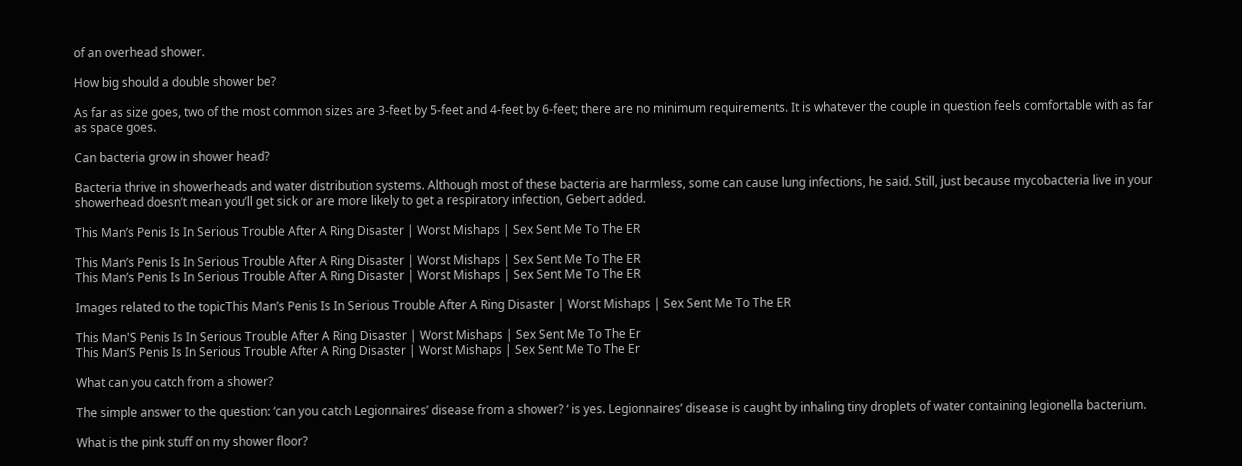of an overhead shower.

How big should a double shower be?

As far as size goes, two of the most common sizes are 3-feet by 5-feet and 4-feet by 6-feet; there are no minimum requirements. It is whatever the couple in question feels comfortable with as far as space goes.

Can bacteria grow in shower head?

Bacteria thrive in showerheads and water distribution systems. Although most of these bacteria are harmless, some can cause lung infections, he said. Still, just because mycobacteria live in your showerhead doesn’t mean you’ll get sick or are more likely to get a respiratory infection, Gebert added.

This Man’s Penis Is In Serious Trouble After A Ring Disaster | Worst Mishaps | Sex Sent Me To The ER

This Man’s Penis Is In Serious Trouble After A Ring Disaster | Worst Mishaps | Sex Sent Me To The ER
This Man’s Penis Is In Serious Trouble After A Ring Disaster | Worst Mishaps | Sex Sent Me To The ER

Images related to the topicThis Man’s Penis Is In Serious Trouble After A Ring Disaster | Worst Mishaps | Sex Sent Me To The ER

This Man'S Penis Is In Serious Trouble After A Ring Disaster | Worst Mishaps | Sex Sent Me To The Er
This Man’S Penis Is In Serious Trouble After A Ring Disaster | Worst Mishaps | Sex Sent Me To The Er

What can you catch from a shower?

The simple answer to the question: ‘can you catch Legionnaires’ disease from a shower? ‘ is yes. Legionnaires’ disease is caught by inhaling tiny droplets of water containing legionella bacterium.

What is the pink stuff on my shower floor?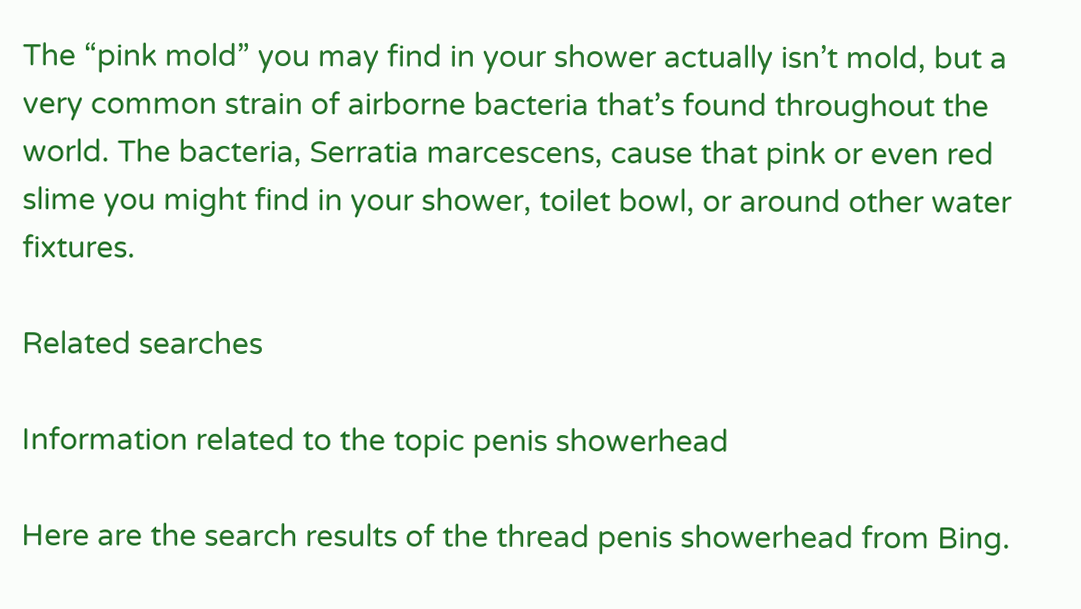The “pink mold” you may find in your shower actually isn’t mold, but a very common strain of airborne bacteria that’s found throughout the world. The bacteria, Serratia marcescens, cause that pink or even red slime you might find in your shower, toilet bowl, or around other water fixtures.

Related searches

Information related to the topic penis showerhead

Here are the search results of the thread penis showerhead from Bing.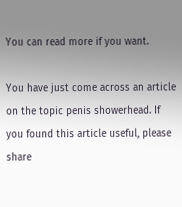You can read more if you want.

You have just come across an article on the topic penis showerhead. If you found this article useful, please share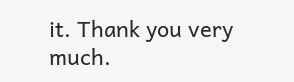it. Thank you very much.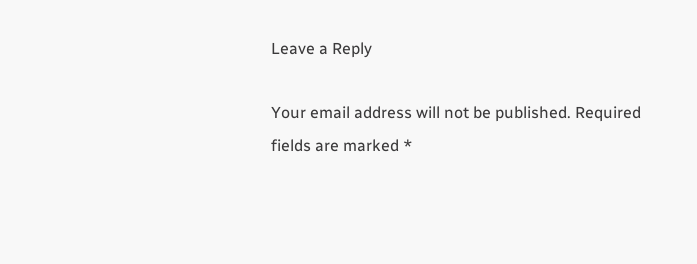Leave a Reply

Your email address will not be published. Required fields are marked *